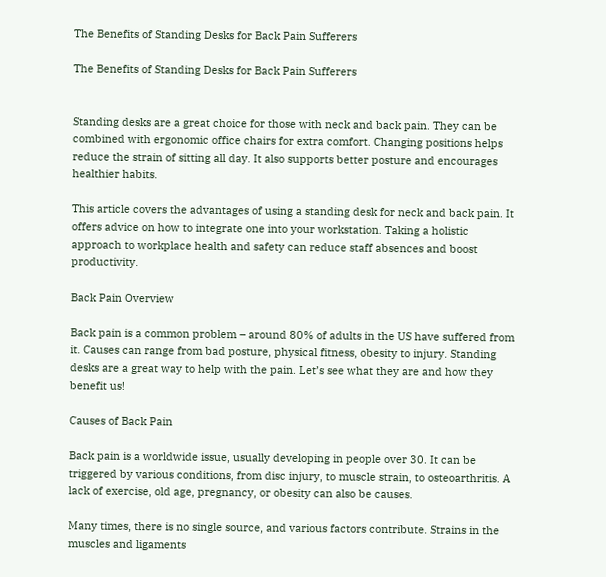The Benefits of Standing Desks for Back Pain Sufferers

The Benefits of Standing Desks for Back Pain Sufferers


Standing desks are a great choice for those with neck and back pain. They can be combined with ergonomic office chairs for extra comfort. Changing positions helps reduce the strain of sitting all day. It also supports better posture and encourages healthier habits.

This article covers the advantages of using a standing desk for neck and back pain. It offers advice on how to integrate one into your workstation. Taking a holistic approach to workplace health and safety can reduce staff absences and boost productivity.

Back Pain Overview

Back pain is a common problem – around 80% of adults in the US have suffered from it. Causes can range from bad posture, physical fitness, obesity to injury. Standing desks are a great way to help with the pain. Let’s see what they are and how they benefit us!

Causes of Back Pain

Back pain is a worldwide issue, usually developing in people over 30. It can be triggered by various conditions, from disc injury, to muscle strain, to osteoarthritis. A lack of exercise, old age, pregnancy, or obesity can also be causes.

Many times, there is no single source, and various factors contribute. Strains in the muscles and ligaments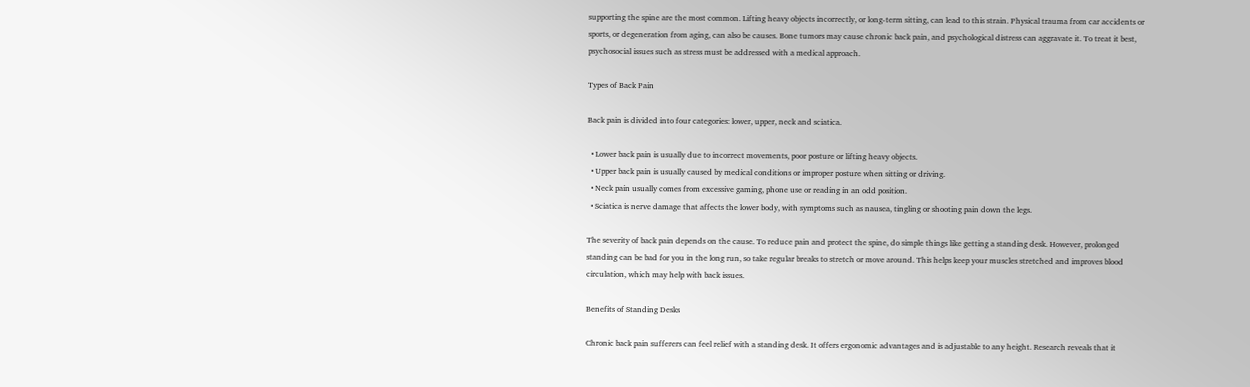supporting the spine are the most common. Lifting heavy objects incorrectly, or long-term sitting, can lead to this strain. Physical trauma from car accidents or sports, or degeneration from aging, can also be causes. Bone tumors may cause chronic back pain, and psychological distress can aggravate it. To treat it best, psychosocial issues such as stress must be addressed with a medical approach.

Types of Back Pain

Back pain is divided into four categories: lower, upper, neck and sciatica.

  • Lower back pain is usually due to incorrect movements, poor posture or lifting heavy objects.
  • Upper back pain is usually caused by medical conditions or improper posture when sitting or driving.
  • Neck pain usually comes from excessive gaming, phone use or reading in an odd position.
  • Sciatica is nerve damage that affects the lower body, with symptoms such as nausea, tingling or shooting pain down the legs.

The severity of back pain depends on the cause. To reduce pain and protect the spine, do simple things like getting a standing desk. However, prolonged standing can be bad for you in the long run, so take regular breaks to stretch or move around. This helps keep your muscles stretched and improves blood circulation, which may help with back issues.

Benefits of Standing Desks

Chronic back pain sufferers can feel relief with a standing desk. It offers ergonomic advantages and is adjustable to any height. Research reveals that it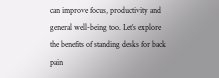can improve focus, productivity and general well-being too. Let’s explore the benefits of standing desks for back pain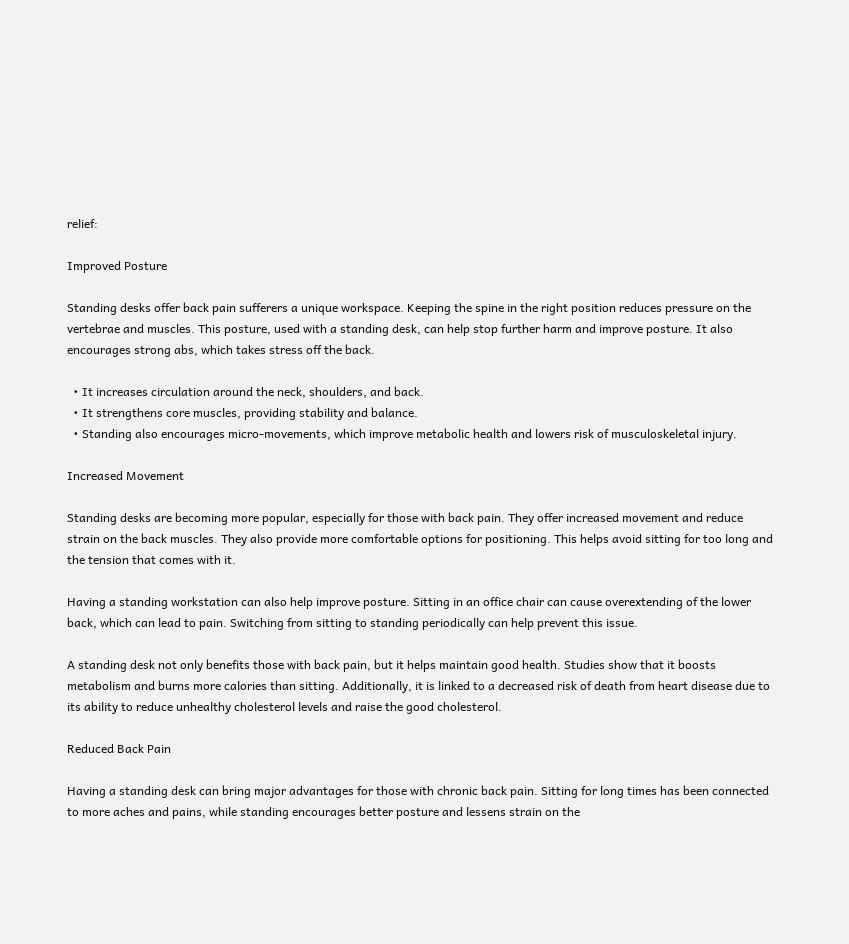relief:

Improved Posture

Standing desks offer back pain sufferers a unique workspace. Keeping the spine in the right position reduces pressure on the vertebrae and muscles. This posture, used with a standing desk, can help stop further harm and improve posture. It also encourages strong abs, which takes stress off the back.

  • It increases circulation around the neck, shoulders, and back.
  • It strengthens core muscles, providing stability and balance.
  • Standing also encourages micro-movements, which improve metabolic health and lowers risk of musculoskeletal injury.

Increased Movement

Standing desks are becoming more popular, especially for those with back pain. They offer increased movement and reduce strain on the back muscles. They also provide more comfortable options for positioning. This helps avoid sitting for too long and the tension that comes with it.

Having a standing workstation can also help improve posture. Sitting in an office chair can cause overextending of the lower back, which can lead to pain. Switching from sitting to standing periodically can help prevent this issue.

A standing desk not only benefits those with back pain, but it helps maintain good health. Studies show that it boosts metabolism and burns more calories than sitting. Additionally, it is linked to a decreased risk of death from heart disease due to its ability to reduce unhealthy cholesterol levels and raise the good cholesterol.

Reduced Back Pain

Having a standing desk can bring major advantages for those with chronic back pain. Sitting for long times has been connected to more aches and pains, while standing encourages better posture and lessens strain on the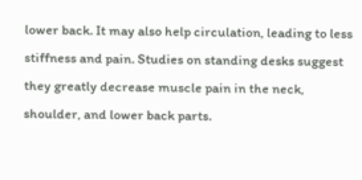lower back. It may also help circulation, leading to less stiffness and pain. Studies on standing desks suggest they greatly decrease muscle pain in the neck, shoulder, and lower back parts.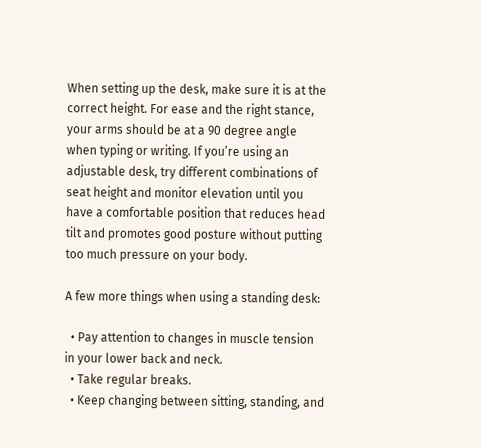When setting up the desk, make sure it is at the correct height. For ease and the right stance, your arms should be at a 90 degree angle when typing or writing. If you’re using an adjustable desk, try different combinations of seat height and monitor elevation until you have a comfortable position that reduces head tilt and promotes good posture without putting too much pressure on your body.

A few more things when using a standing desk:

  • Pay attention to changes in muscle tension in your lower back and neck.
  • Take regular breaks.
  • Keep changing between sitting, standing, and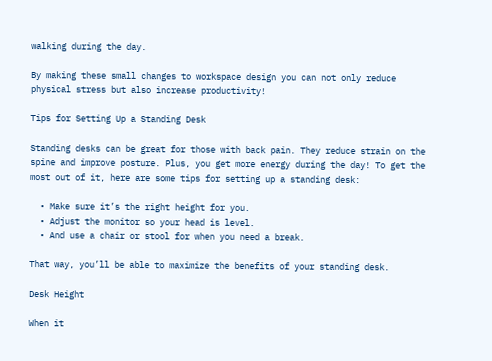walking during the day.

By making these small changes to workspace design you can not only reduce physical stress but also increase productivity!

Tips for Setting Up a Standing Desk

Standing desks can be great for those with back pain. They reduce strain on the spine and improve posture. Plus, you get more energy during the day! To get the most out of it, here are some tips for setting up a standing desk:

  • Make sure it’s the right height for you.
  • Adjust the monitor so your head is level.
  • And use a chair or stool for when you need a break.

That way, you’ll be able to maximize the benefits of your standing desk.

Desk Height

When it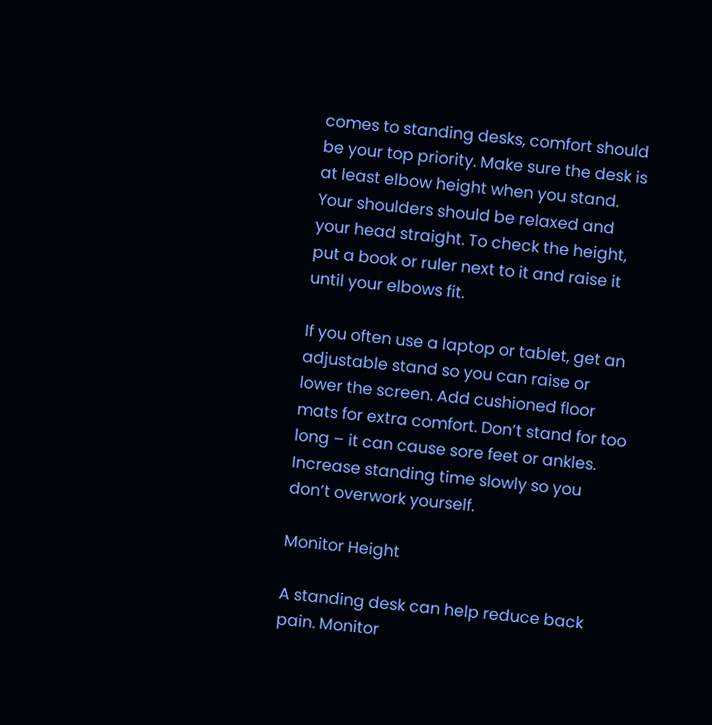comes to standing desks, comfort should be your top priority. Make sure the desk is at least elbow height when you stand. Your shoulders should be relaxed and your head straight. To check the height, put a book or ruler next to it and raise it until your elbows fit.

If you often use a laptop or tablet, get an adjustable stand so you can raise or lower the screen. Add cushioned floor mats for extra comfort. Don’t stand for too long – it can cause sore feet or ankles. Increase standing time slowly so you don’t overwork yourself.

Monitor Height

A standing desk can help reduce back pain. Monitor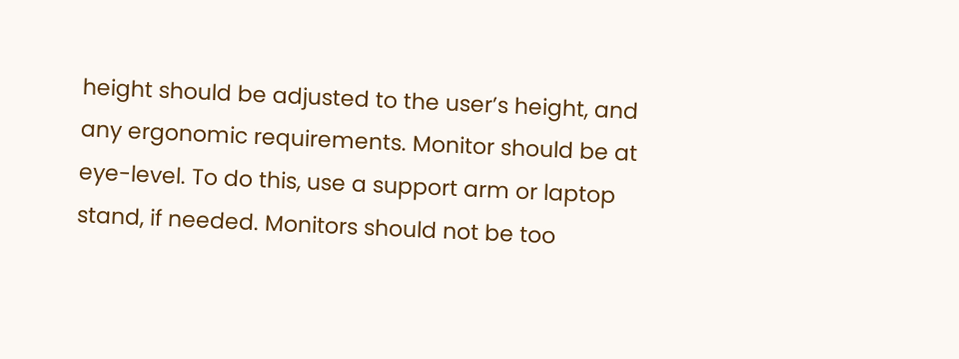height should be adjusted to the user’s height, and any ergonomic requirements. Monitor should be at eye-level. To do this, use a support arm or laptop stand, if needed. Monitors should not be too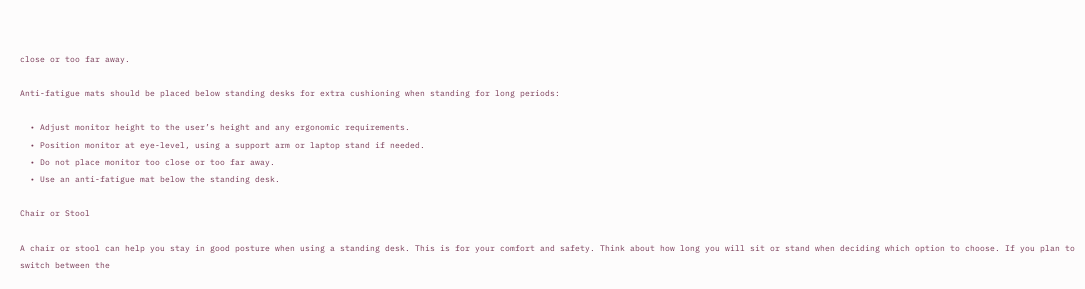close or too far away.

Anti-fatigue mats should be placed below standing desks for extra cushioning when standing for long periods:

  • Adjust monitor height to the user’s height and any ergonomic requirements.
  • Position monitor at eye-level, using a support arm or laptop stand if needed.
  • Do not place monitor too close or too far away.
  • Use an anti-fatigue mat below the standing desk.

Chair or Stool

A chair or stool can help you stay in good posture when using a standing desk. This is for your comfort and safety. Think about how long you will sit or stand when deciding which option to choose. If you plan to switch between the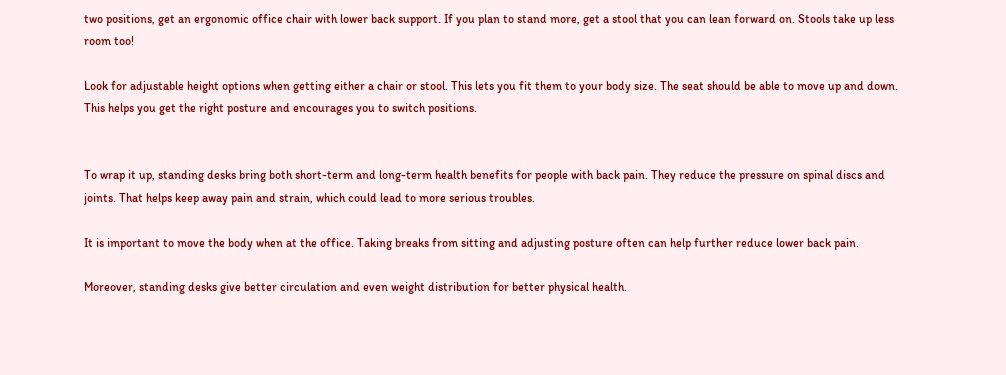two positions, get an ergonomic office chair with lower back support. If you plan to stand more, get a stool that you can lean forward on. Stools take up less room too!

Look for adjustable height options when getting either a chair or stool. This lets you fit them to your body size. The seat should be able to move up and down. This helps you get the right posture and encourages you to switch positions.


To wrap it up, standing desks bring both short-term and long-term health benefits for people with back pain. They reduce the pressure on spinal discs and joints. That helps keep away pain and strain, which could lead to more serious troubles.

It is important to move the body when at the office. Taking breaks from sitting and adjusting posture often can help further reduce lower back pain.

Moreover, standing desks give better circulation and even weight distribution for better physical health.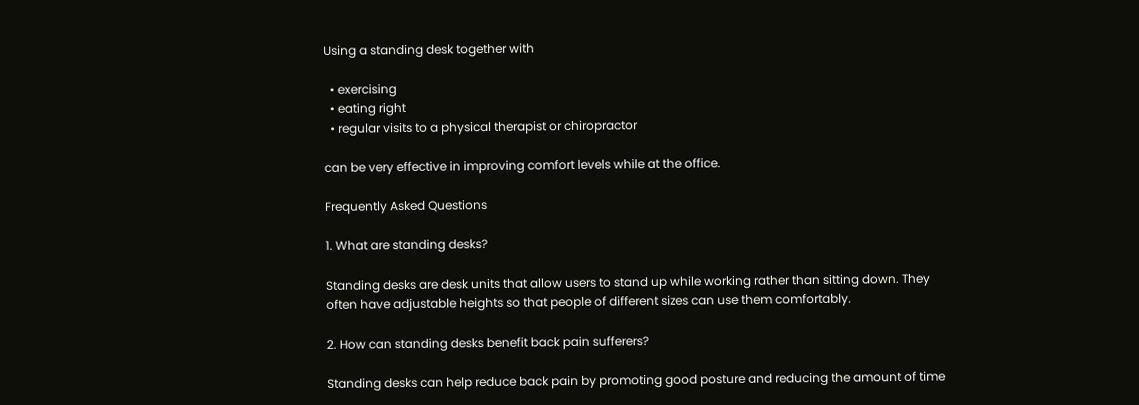Using a standing desk together with

  • exercising
  • eating right
  • regular visits to a physical therapist or chiropractor

can be very effective in improving comfort levels while at the office.

Frequently Asked Questions

1. What are standing desks?

Standing desks are desk units that allow users to stand up while working rather than sitting down. They often have adjustable heights so that people of different sizes can use them comfortably.

2. How can standing desks benefit back pain sufferers?

Standing desks can help reduce back pain by promoting good posture and reducing the amount of time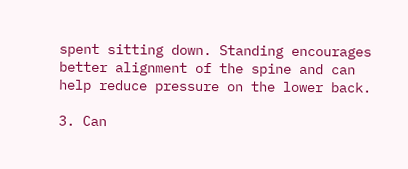spent sitting down. Standing encourages better alignment of the spine and can help reduce pressure on the lower back.

3. Can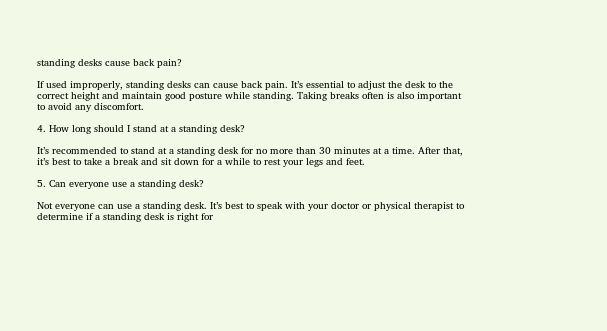standing desks cause back pain?

If used improperly, standing desks can cause back pain. It’s essential to adjust the desk to the correct height and maintain good posture while standing. Taking breaks often is also important to avoid any discomfort.

4. How long should I stand at a standing desk?

It’s recommended to stand at a standing desk for no more than 30 minutes at a time. After that, it’s best to take a break and sit down for a while to rest your legs and feet.

5. Can everyone use a standing desk?

Not everyone can use a standing desk. It’s best to speak with your doctor or physical therapist to determine if a standing desk is right for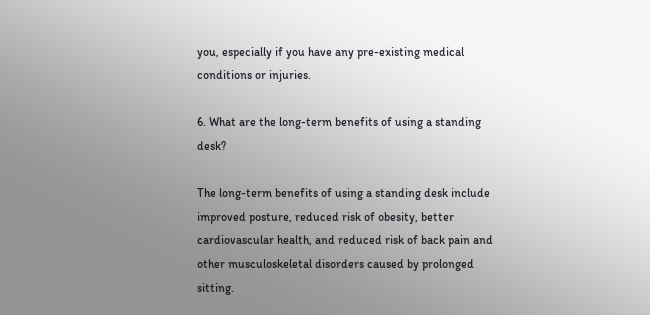you, especially if you have any pre-existing medical conditions or injuries.

6. What are the long-term benefits of using a standing desk?

The long-term benefits of using a standing desk include improved posture, reduced risk of obesity, better cardiovascular health, and reduced risk of back pain and other musculoskeletal disorders caused by prolonged sitting.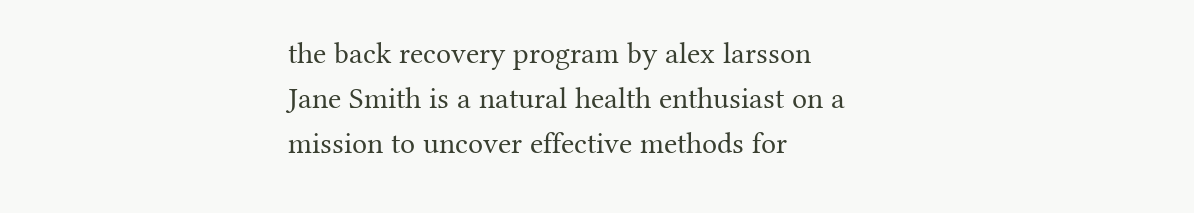the back recovery program by alex larsson
Jane Smith is a natural health enthusiast on a mission to uncover effective methods for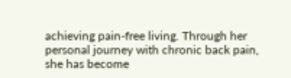achieving pain-free living. Through her personal journey with chronic back pain, she has become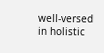well-versed in holistic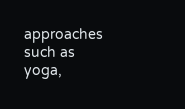approaches such as yoga,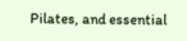Pilates, and essential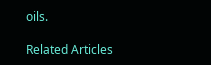oils.

Related Articles